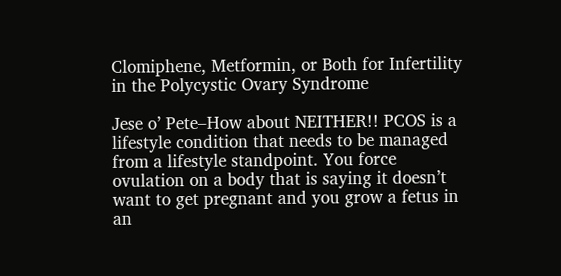Clomiphene, Metformin, or Both for Infertility in the Polycystic Ovary Syndrome

Jese o’ Pete–How about NEITHER!! PCOS is a lifestyle condition that needs to be managed from a lifestyle standpoint. You force ovulation on a body that is saying it doesn’t want to get pregnant and you grow a fetus in an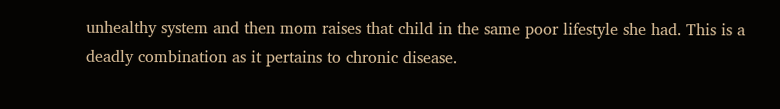unhealthy system and then mom raises that child in the same poor lifestyle she had. This is a deadly combination as it pertains to chronic disease.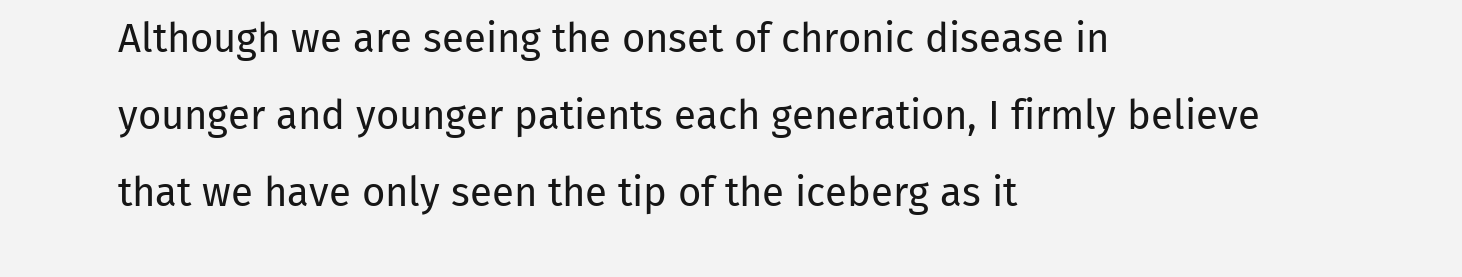Although we are seeing the onset of chronic disease in younger and younger patients each generation, I firmly believe that we have only seen the tip of the iceberg as it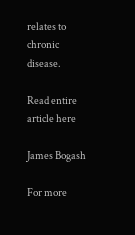relates to chronic disease.

Read entire article here

James Bogash

For more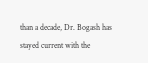than a decade, Dr. Bogash has stayed current with the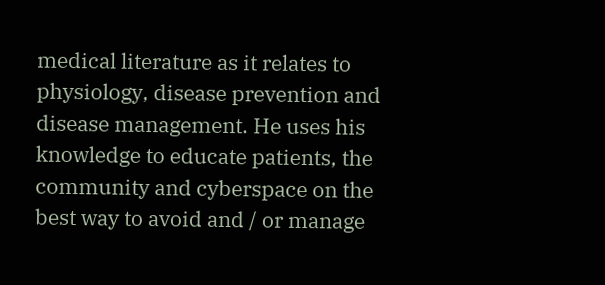medical literature as it relates to physiology, disease prevention and disease management. He uses his knowledge to educate patients, the community and cyberspace on the best way to avoid and / or manage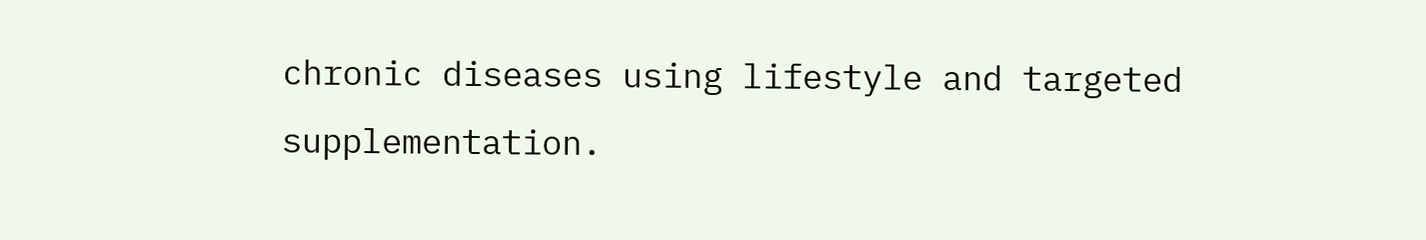chronic diseases using lifestyle and targeted supplementation.